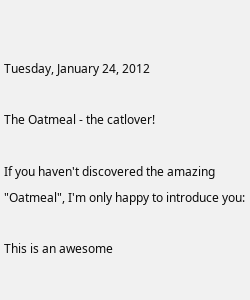Tuesday, January 24, 2012

The Oatmeal - the catlover!

If you haven't discovered the amazing "Oatmeal", I'm only happy to introduce you:

This is an awesome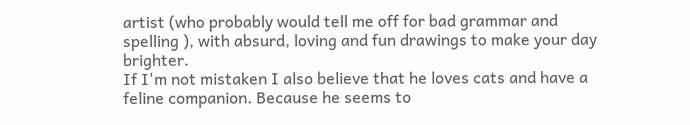artist (who probably would tell me off for bad grammar and spelling ), with absurd, loving and fun drawings to make your day brighter.
If I'm not mistaken I also believe that he loves cats and have a feline companion. Because he seems to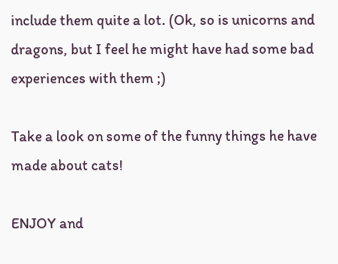include them quite a lot. (Ok, so is unicorns and dragons, but I feel he might have had some bad experiences with them ;)

Take a look on some of the funny things he have made about cats!

ENJOY and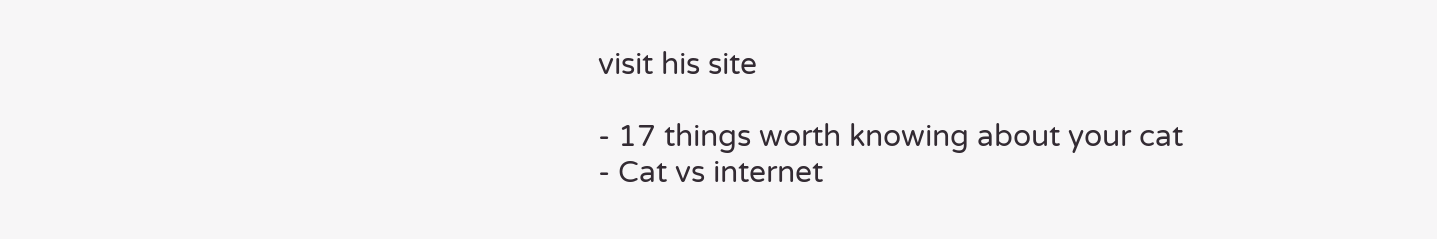visit his site

- 17 things worth knowing about your cat
- Cat vs internet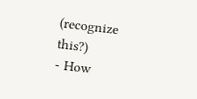(recognize this?)
- How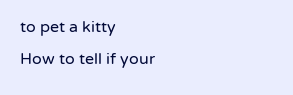to pet a kitty
How to tell if your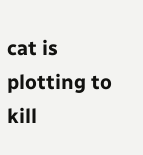cat is plotting to kill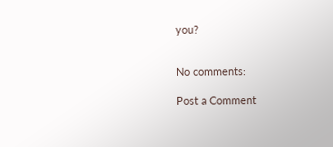you?


No comments:

Post a Comment